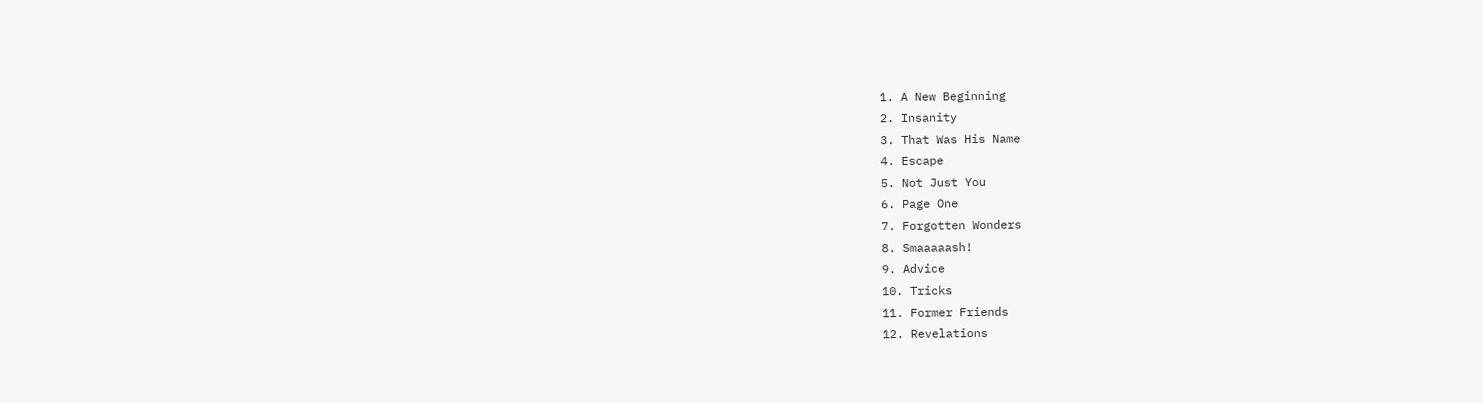1. A New Beginning
2. Insanity
3. That Was His Name
4. Escape
5. Not Just You
6. Page One
7. Forgotten Wonders
8. Smaaaaash!
9. Advice
10. Tricks
11. Former Friends
12. Revelations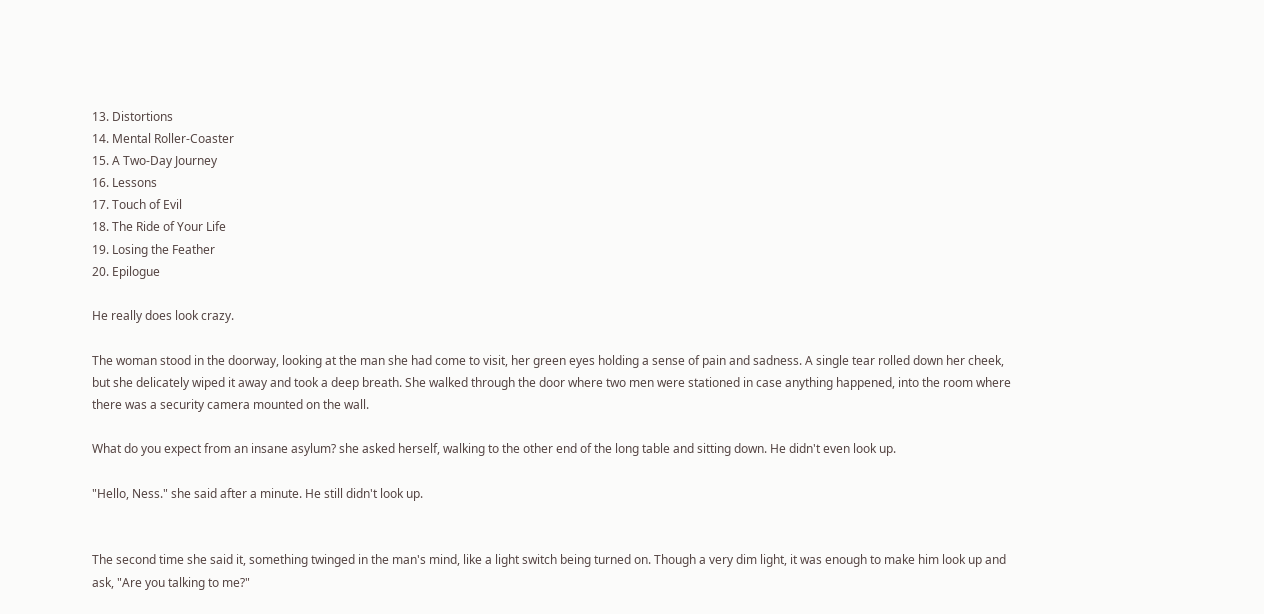13. Distortions
14. Mental Roller-Coaster
15. A Two-Day Journey
16. Lessons
17. Touch of Evil
18. The Ride of Your Life
19. Losing the Feather
20. Epilogue

He really does look crazy.

The woman stood in the doorway, looking at the man she had come to visit, her green eyes holding a sense of pain and sadness. A single tear rolled down her cheek, but she delicately wiped it away and took a deep breath. She walked through the door where two men were stationed in case anything happened, into the room where there was a security camera mounted on the wall.

What do you expect from an insane asylum? she asked herself, walking to the other end of the long table and sitting down. He didn't even look up.

"Hello, Ness." she said after a minute. He still didn't look up.


The second time she said it, something twinged in the man's mind, like a light switch being turned on. Though a very dim light, it was enough to make him look up and ask, "Are you talking to me?"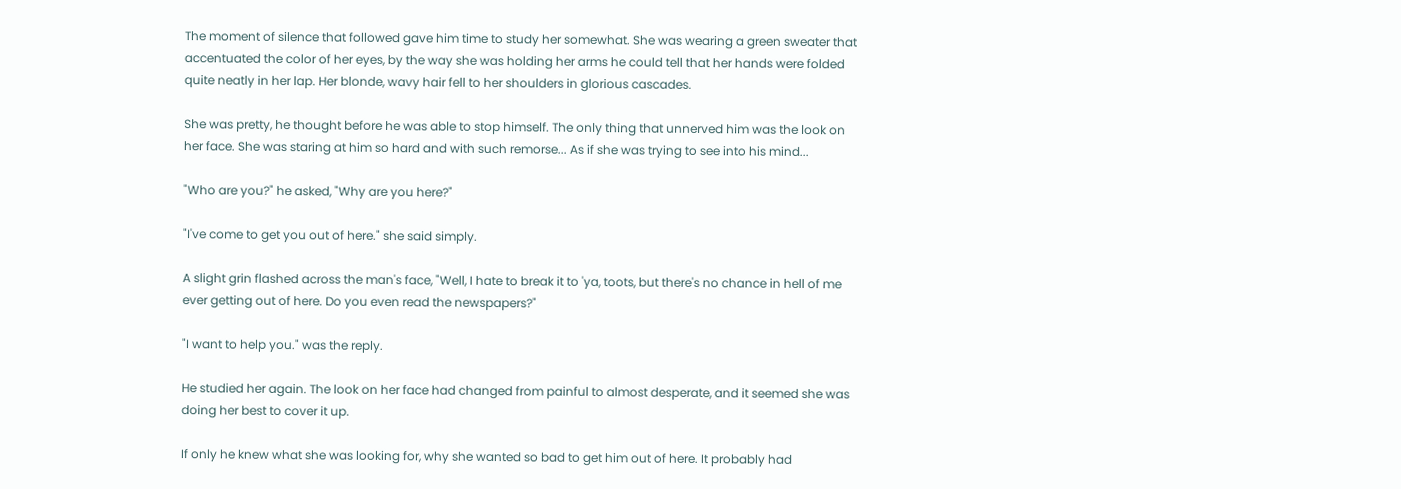The moment of silence that followed gave him time to study her somewhat. She was wearing a green sweater that accentuated the color of her eyes, by the way she was holding her arms he could tell that her hands were folded quite neatly in her lap. Her blonde, wavy hair fell to her shoulders in glorious cascades.

She was pretty, he thought before he was able to stop himself. The only thing that unnerved him was the look on her face. She was staring at him so hard and with such remorse... As if she was trying to see into his mind...

"Who are you?" he asked, "Why are you here?"

"I've come to get you out of here." she said simply.

A slight grin flashed across the man's face, "Well, I hate to break it to 'ya, toots, but there's no chance in hell of me ever getting out of here. Do you even read the newspapers?"

"I want to help you." was the reply.

He studied her again. The look on her face had changed from painful to almost desperate, and it seemed she was doing her best to cover it up.

If only he knew what she was looking for, why she wanted so bad to get him out of here. It probably had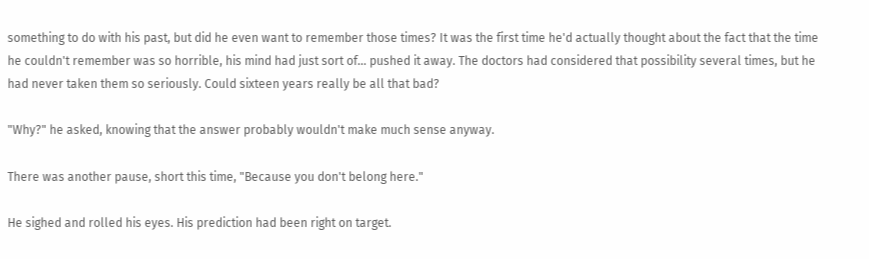something to do with his past, but did he even want to remember those times? It was the first time he'd actually thought about the fact that the time he couldn't remember was so horrible, his mind had just sort of... pushed it away. The doctors had considered that possibility several times, but he had never taken them so seriously. Could sixteen years really be all that bad?

"Why?" he asked, knowing that the answer probably wouldn't make much sense anyway.

There was another pause, short this time, "Because you don't belong here."

He sighed and rolled his eyes. His prediction had been right on target.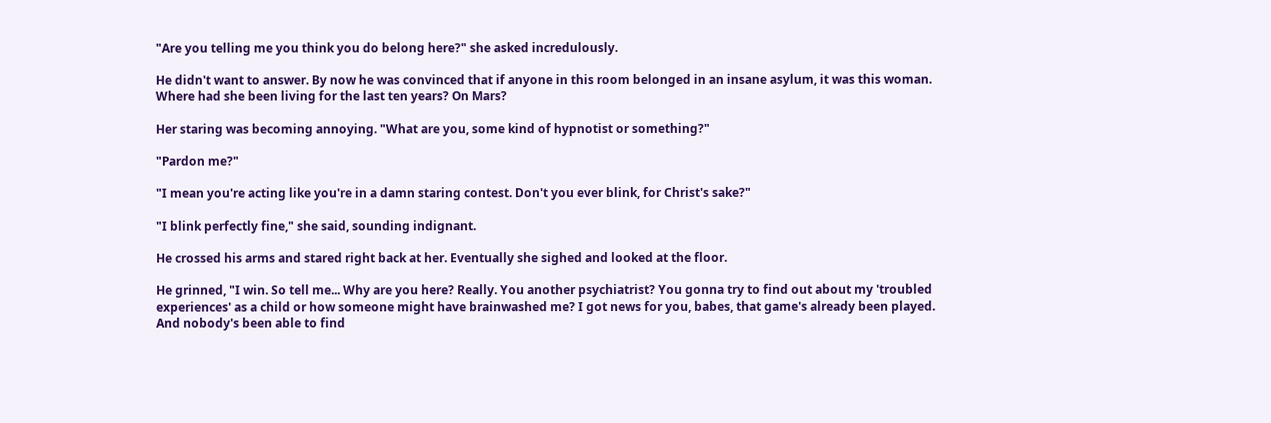"Are you telling me you think you do belong here?" she asked incredulously.

He didn't want to answer. By now he was convinced that if anyone in this room belonged in an insane asylum, it was this woman. Where had she been living for the last ten years? On Mars?

Her staring was becoming annoying. "What are you, some kind of hypnotist or something?"

"Pardon me?"

"I mean you're acting like you're in a damn staring contest. Don't you ever blink, for Christ's sake?"

"I blink perfectly fine," she said, sounding indignant.

He crossed his arms and stared right back at her. Eventually she sighed and looked at the floor.

He grinned, "I win. So tell me... Why are you here? Really. You another psychiatrist? You gonna try to find out about my 'troubled experiences' as a child or how someone might have brainwashed me? I got news for you, babes, that game's already been played. And nobody's been able to find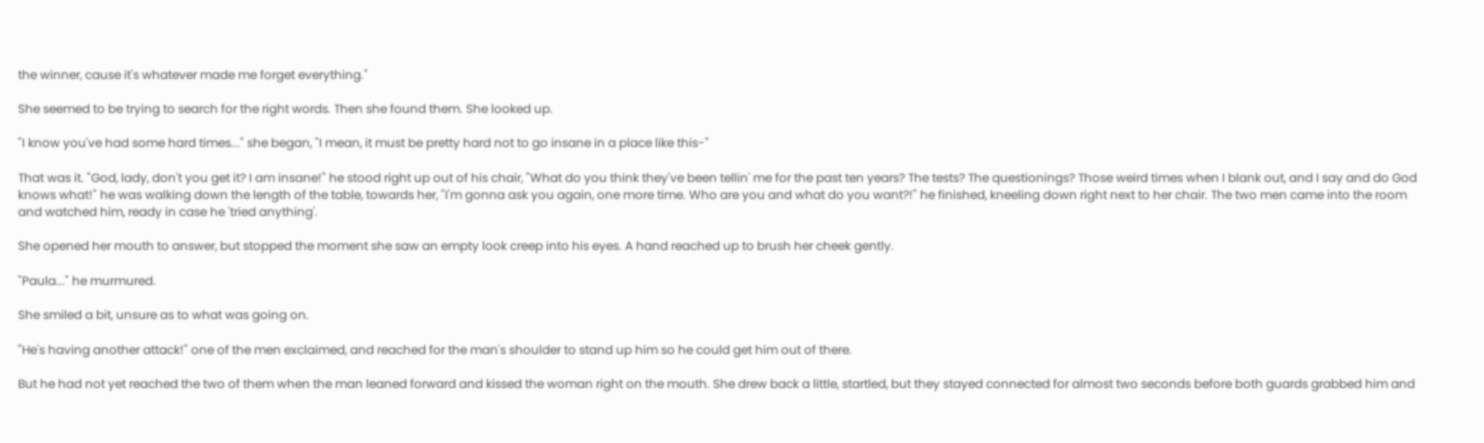the winner, cause it's whatever made me forget everything."

She seemed to be trying to search for the right words. Then she found them. She looked up.

"I know you've had some hard times..." she began, "I mean, it must be pretty hard not to go insane in a place like this-"

That was it. "God, lady, don't you get it? I am insane!" he stood right up out of his chair, "What do you think they've been tellin' me for the past ten years? The tests? The questionings? Those weird times when I blank out, and I say and do God knows what!" he was walking down the length of the table, towards her, "I'm gonna ask you again, one more time. Who are you and what do you want?!" he finished, kneeling down right next to her chair. The two men came into the room and watched him, ready in case he 'tried anything'.

She opened her mouth to answer, but stopped the moment she saw an empty look creep into his eyes. A hand reached up to brush her cheek gently.

"Paula..." he murmured.

She smiled a bit, unsure as to what was going on.

"He's having another attack!" one of the men exclaimed, and reached for the man's shoulder to stand up him so he could get him out of there.

But he had not yet reached the two of them when the man leaned forward and kissed the woman right on the mouth. She drew back a little, startled, but they stayed connected for almost two seconds before both guards grabbed him and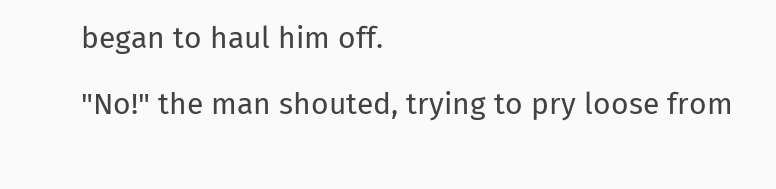began to haul him off.

"No!" the man shouted, trying to pry loose from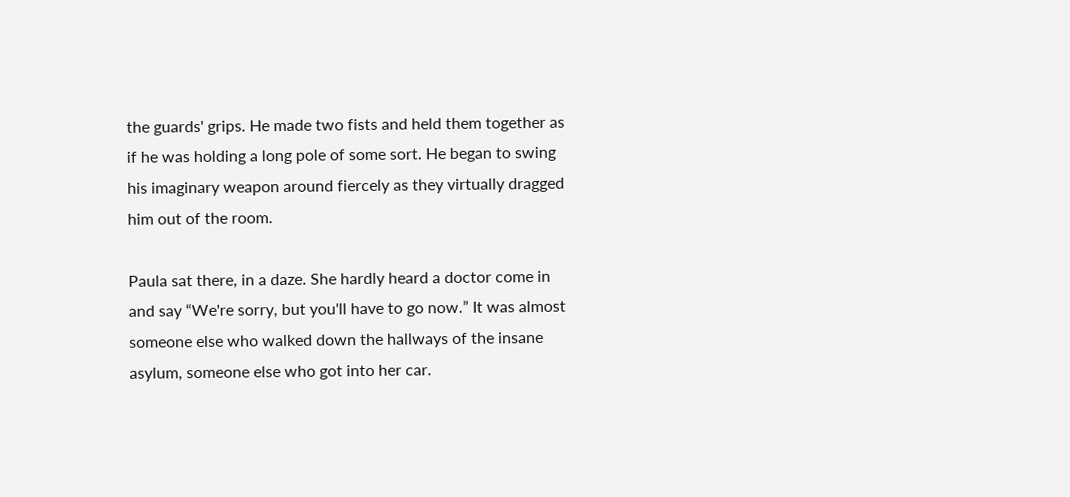the guards' grips. He made two fists and held them together as if he was holding a long pole of some sort. He began to swing his imaginary weapon around fiercely as they virtually dragged him out of the room.

Paula sat there, in a daze. She hardly heard a doctor come in and say “We're sorry, but you'll have to go now.” It was almost someone else who walked down the hallways of the insane asylum, someone else who got into her car.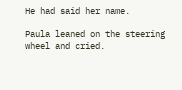He had said her name.

Paula leaned on the steering wheel and cried.